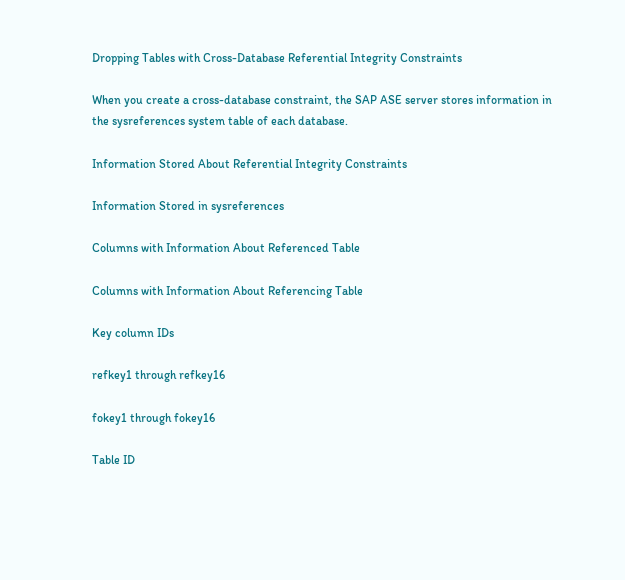Dropping Tables with Cross-Database Referential Integrity Constraints

When you create a cross-database constraint, the SAP ASE server stores information in the sysreferences system table of each database.

Information Stored About Referential Integrity Constraints

Information Stored in sysreferences

Columns with Information About Referenced Table

Columns with Information About Referencing Table

Key column IDs

refkey1 through refkey16

fokey1 through fokey16

Table ID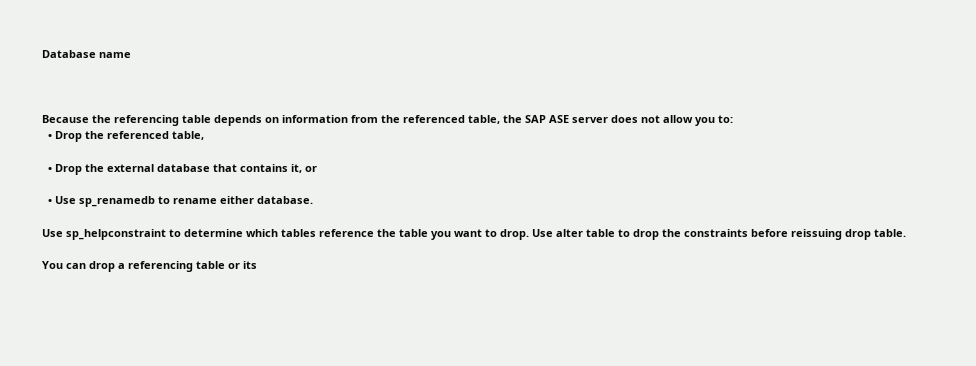Database name



Because the referencing table depends on information from the referenced table, the SAP ASE server does not allow you to:
  • Drop the referenced table,

  • Drop the external database that contains it, or

  • Use sp_renamedb to rename either database.

Use sp_helpconstraint to determine which tables reference the table you want to drop. Use alter table to drop the constraints before reissuing drop table.

You can drop a referencing table or its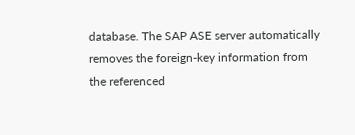database. The SAP ASE server automatically removes the foreign-key information from the referenced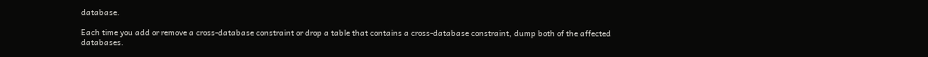database.

Each time you add or remove a cross-database constraint or drop a table that contains a cross-database constraint, dump both of the affected databases.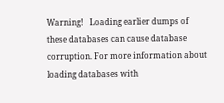Warning!   Loading earlier dumps of these databases can cause database corruption. For more information about loading databases with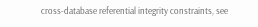cross-database referential integrity constraints, see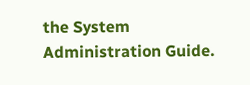the System Administration Guide.